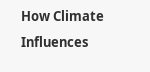How Climate Influences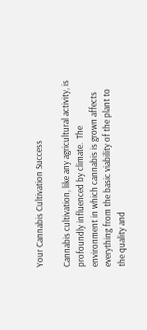Your Cannabis Cultivation Success

Cannabis cultivation, like any agricultural activity, is profoundly influenced by climate.  The environment in which cannabis is grown affects everything from the basic viability of the plant to the quality and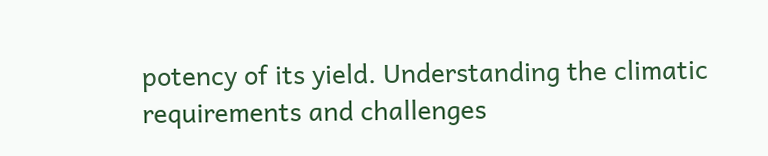potency of its yield. Understanding the climatic requirements and challenges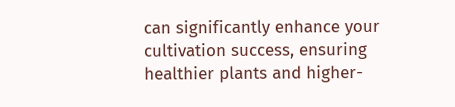can significantly enhance your cultivation success, ensuring healthier plants and higher-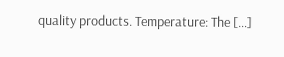quality products. Temperature: The […]